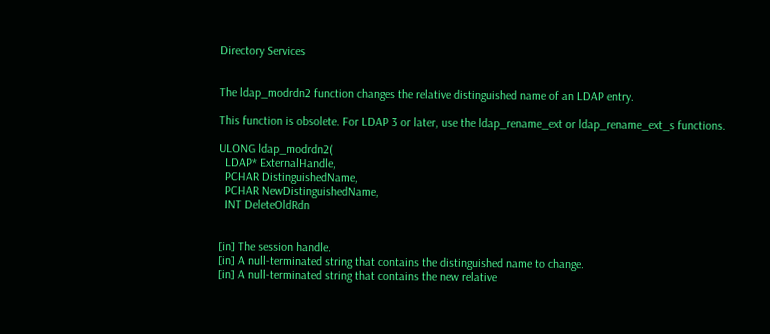Directory Services


The ldap_modrdn2 function changes the relative distinguished name of an LDAP entry.

This function is obsolete. For LDAP 3 or later, use the ldap_rename_ext or ldap_rename_ext_s functions.

ULONG ldap_modrdn2(
  LDAP* ExternalHandle,
  PCHAR DistinguishedName,
  PCHAR NewDistinguishedName,
  INT DeleteOldRdn


[in] The session handle.
[in] A null-terminated string that contains the distinguished name to change.
[in] A null-terminated string that contains the new relative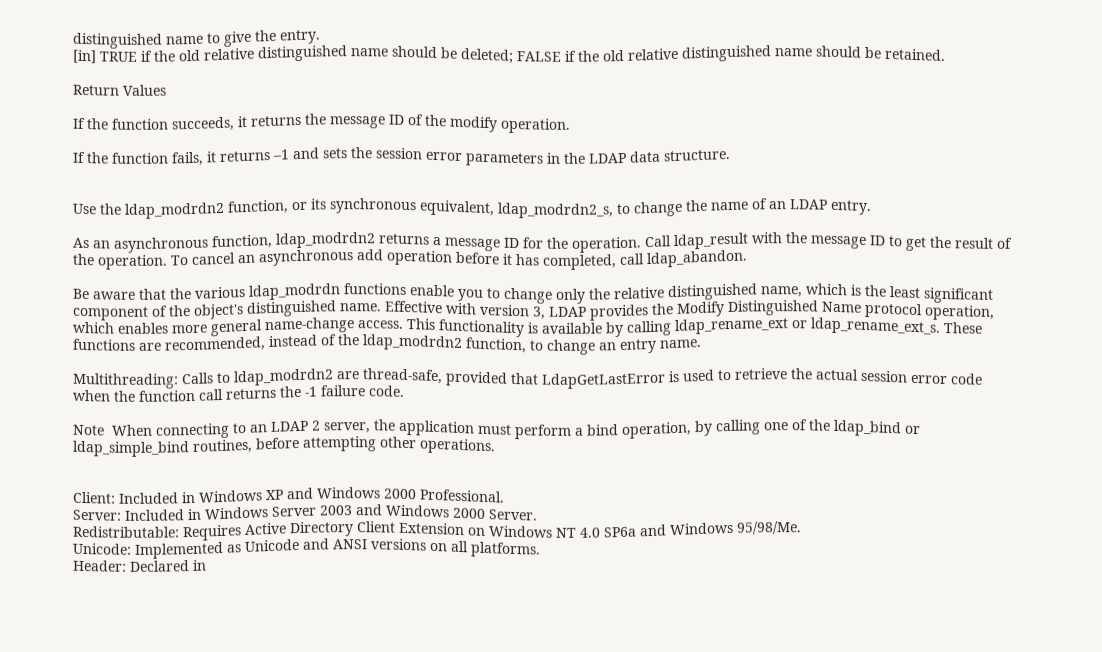distinguished name to give the entry.
[in] TRUE if the old relative distinguished name should be deleted; FALSE if the old relative distinguished name should be retained.

Return Values

If the function succeeds, it returns the message ID of the modify operation.

If the function fails, it returns –1 and sets the session error parameters in the LDAP data structure.


Use the ldap_modrdn2 function, or its synchronous equivalent, ldap_modrdn2_s, to change the name of an LDAP entry.

As an asynchronous function, ldap_modrdn2 returns a message ID for the operation. Call ldap_result with the message ID to get the result of the operation. To cancel an asynchronous add operation before it has completed, call ldap_abandon.

Be aware that the various ldap_modrdn functions enable you to change only the relative distinguished name, which is the least significant component of the object's distinguished name. Effective with version 3, LDAP provides the Modify Distinguished Name protocol operation, which enables more general name-change access. This functionality is available by calling ldap_rename_ext or ldap_rename_ext_s. These functions are recommended, instead of the ldap_modrdn2 function, to change an entry name.

Multithreading: Calls to ldap_modrdn2 are thread-safe, provided that LdapGetLastError is used to retrieve the actual session error code when the function call returns the -1 failure code.

Note  When connecting to an LDAP 2 server, the application must perform a bind operation, by calling one of the ldap_bind or ldap_simple_bind routines, before attempting other operations.


Client: Included in Windows XP and Windows 2000 Professional.
Server: Included in Windows Server 2003 and Windows 2000 Server.
Redistributable: Requires Active Directory Client Extension on Windows NT 4.0 SP6a and Windows 95/98/Me.
Unicode: Implemented as Unicode and ANSI versions on all platforms.
Header: Declared in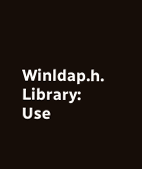Winldap.h.
Library: Use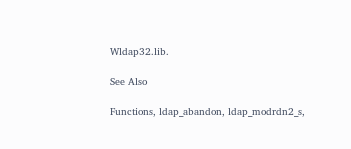Wldap32.lib.

See Also

Functions, ldap_abandon, ldap_modrdn2_s,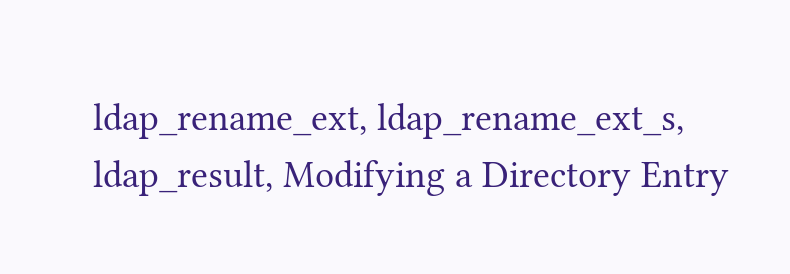ldap_rename_ext, ldap_rename_ext_s, ldap_result, Modifying a Directory Entry